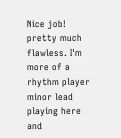Nice job! pretty much flawless. I'm more of a rhythm player minor lead playing here and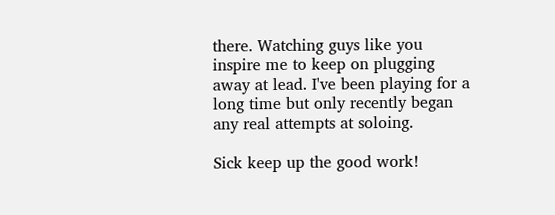there. Watching guys like you inspire me to keep on plugging away at lead. I've been playing for a long time but only recently began any real attempts at soloing.

Sick keep up the good work!